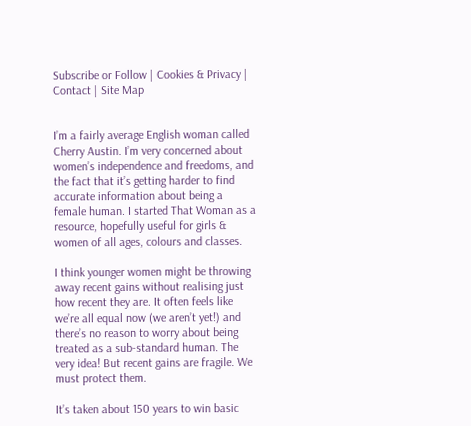Subscribe or Follow | Cookies & Privacy | Contact | Site Map


I’m a fairly average English woman called Cherry Austin. I’m very concerned about women’s independence and freedoms, and the fact that it’s getting harder to find accurate information about being a female human. I started That Woman as a resource, hopefully useful for girls & women of all ages, colours and classes.

I think younger women might be throwing away recent gains without realising just how recent they are. It often feels like we’re all equal now (we aren’t yet!) and there’s no reason to worry about being treated as a sub-standard human. The very idea! But recent gains are fragile. We must protect them.

It’s taken about 150 years to win basic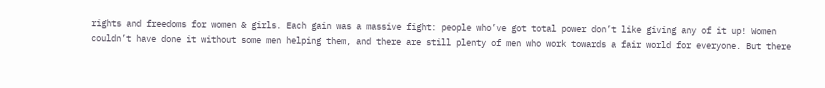rights and freedoms for women & girls. Each gain was a massive fight: people who’ve got total power don’t like giving any of it up! Women couldn’t have done it without some men helping them, and there are still plenty of men who work towards a fair world for everyone. But there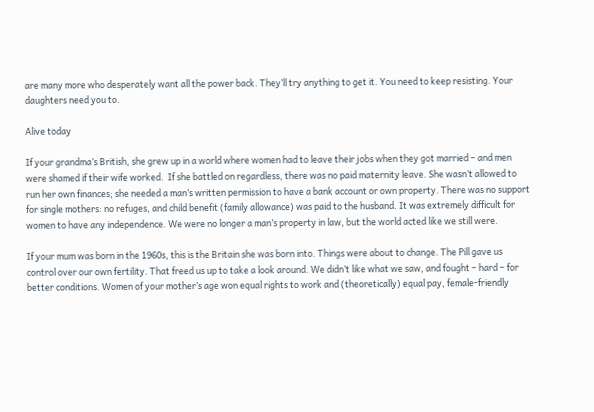are many more who desperately want all the power back. They’ll try anything to get it. You need to keep resisting. Your daughters need you to.

Alive today

If your grandma’s British, she grew up in a world where women had to leave their jobs when they got married – and men were shamed if their wife worked.  If she battled on regardless, there was no paid maternity leave. She wasn’t allowed to run her own finances; she needed a man’s written permission to have a bank account or own property. There was no support for single mothers: no refuges, and child benefit (family allowance) was paid to the husband. It was extremely difficult for women to have any independence. We were no longer a man’s property in law, but the world acted like we still were.

If your mum was born in the 1960s, this is the Britain she was born into. Things were about to change. The Pill gave us control over our own fertility. That freed us up to take a look around. We didn’t like what we saw, and fought – hard – for better conditions. Women of your mother’s age won equal rights to work and (theoretically) equal pay, female-friendly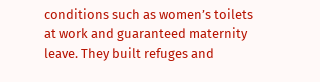conditions such as women’s toilets at work and guaranteed maternity leave. They built refuges and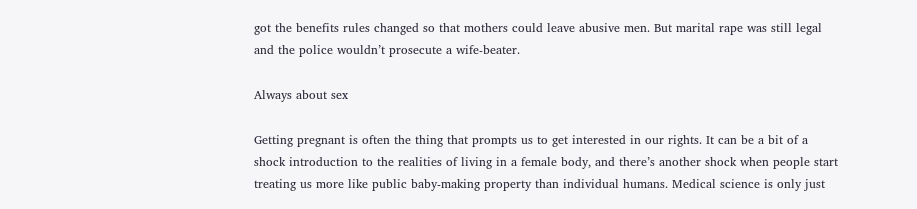got the benefits rules changed so that mothers could leave abusive men. But marital rape was still legal and the police wouldn’t prosecute a wife-beater.

Always about sex

Getting pregnant is often the thing that prompts us to get interested in our rights. It can be a bit of a shock introduction to the realities of living in a female body, and there’s another shock when people start treating us more like public baby-making property than individual humans. Medical science is only just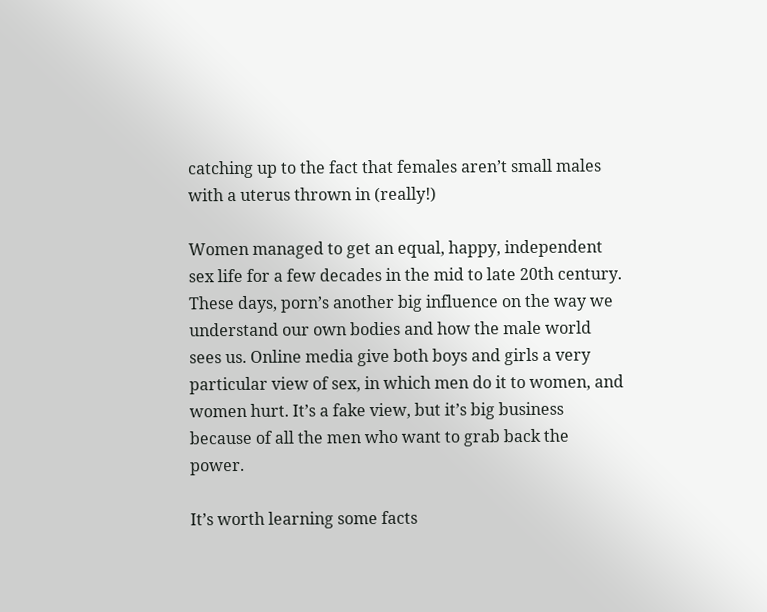catching up to the fact that females aren’t small males with a uterus thrown in (really!)

Women managed to get an equal, happy, independent sex life for a few decades in the mid to late 20th century. These days, porn’s another big influence on the way we understand our own bodies and how the male world sees us. Online media give both boys and girls a very particular view of sex, in which men do it to women, and women hurt. It’s a fake view, but it’s big business because of all the men who want to grab back the power.

It’s worth learning some facts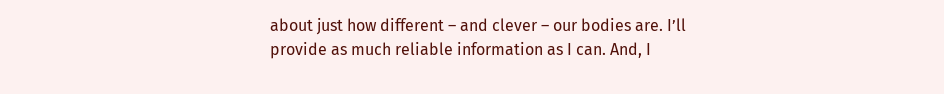about just how different – and clever – our bodies are. I’ll provide as much reliable information as I can. And, I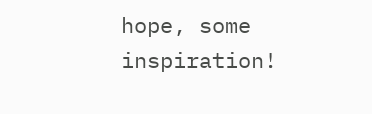hope, some inspiration!